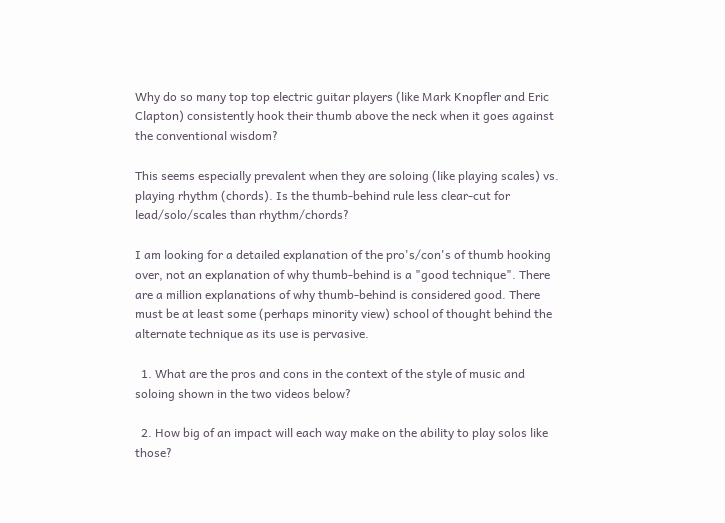Why do so many top top electric guitar players (like Mark Knopfler and Eric Clapton) consistently hook their thumb above the neck when it goes against the conventional wisdom?

This seems especially prevalent when they are soloing (like playing scales) vs. playing rhythm (chords). Is the thumb-behind rule less clear-cut for lead/solo/scales than rhythm/chords?

I am looking for a detailed explanation of the pro's/con's of thumb hooking over, not an explanation of why thumb-behind is a "good technique". There are a million explanations of why thumb-behind is considered good. There must be at least some (perhaps minority view) school of thought behind the alternate technique as its use is pervasive.

  1. What are the pros and cons in the context of the style of music and soloing shown in the two videos below?

  2. How big of an impact will each way make on the ability to play solos like those?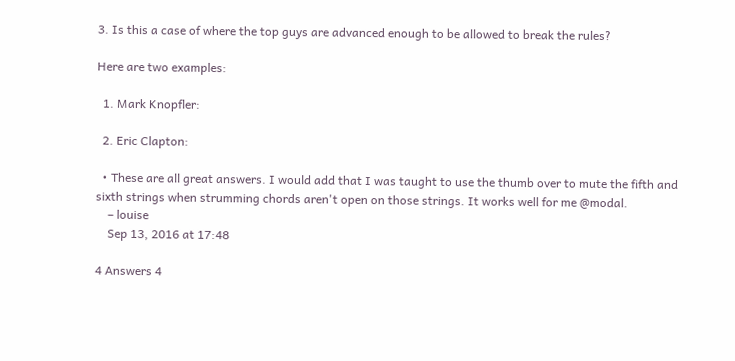3. Is this a case of where the top guys are advanced enough to be allowed to break the rules?

Here are two examples:

  1. Mark Knopfler:

  2. Eric Clapton:

  • These are all great answers. I would add that I was taught to use the thumb over to mute the fifth and sixth strings when strumming chords aren't open on those strings. It works well for me @modal.
    – louise
    Sep 13, 2016 at 17:48

4 Answers 4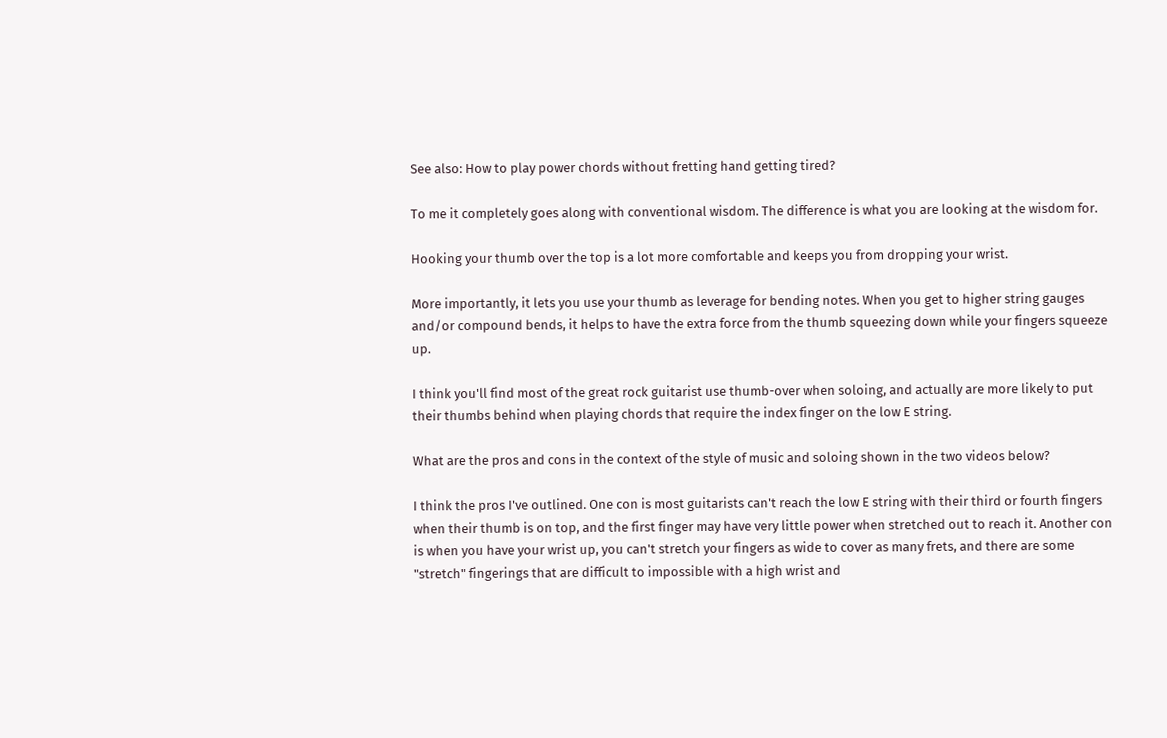See also: How to play power chords without fretting hand getting tired?

To me it completely goes along with conventional wisdom. The difference is what you are looking at the wisdom for.

Hooking your thumb over the top is a lot more comfortable and keeps you from dropping your wrist.

More importantly, it lets you use your thumb as leverage for bending notes. When you get to higher string gauges and/or compound bends, it helps to have the extra force from the thumb squeezing down while your fingers squeeze up.

I think you'll find most of the great rock guitarist use thumb-over when soloing, and actually are more likely to put their thumbs behind when playing chords that require the index finger on the low E string.

What are the pros and cons in the context of the style of music and soloing shown in the two videos below?

I think the pros I've outlined. One con is most guitarists can't reach the low E string with their third or fourth fingers when their thumb is on top, and the first finger may have very little power when stretched out to reach it. Another con is when you have your wrist up, you can't stretch your fingers as wide to cover as many frets, and there are some "stretch" fingerings that are difficult to impossible with a high wrist and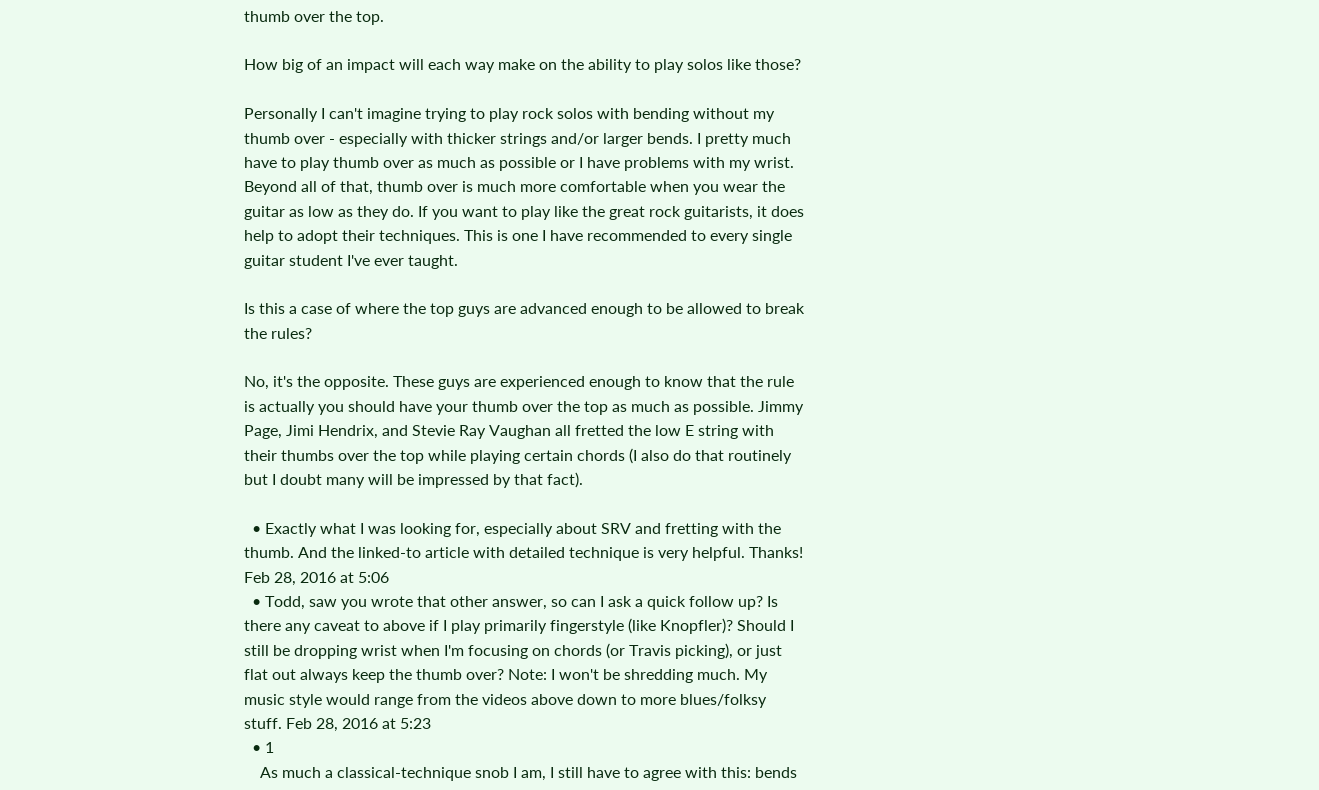thumb over the top.

How big of an impact will each way make on the ability to play solos like those?

Personally I can't imagine trying to play rock solos with bending without my thumb over - especially with thicker strings and/or larger bends. I pretty much have to play thumb over as much as possible or I have problems with my wrist. Beyond all of that, thumb over is much more comfortable when you wear the guitar as low as they do. If you want to play like the great rock guitarists, it does help to adopt their techniques. This is one I have recommended to every single guitar student I've ever taught.

Is this a case of where the top guys are advanced enough to be allowed to break the rules?

No, it's the opposite. These guys are experienced enough to know that the rule is actually you should have your thumb over the top as much as possible. Jimmy Page, Jimi Hendrix, and Stevie Ray Vaughan all fretted the low E string with their thumbs over the top while playing certain chords (I also do that routinely but I doubt many will be impressed by that fact).

  • Exactly what I was looking for, especially about SRV and fretting with the thumb. And the linked-to article with detailed technique is very helpful. Thanks! Feb 28, 2016 at 5:06
  • Todd, saw you wrote that other answer, so can I ask a quick follow up? Is there any caveat to above if I play primarily fingerstyle (like Knopfler)? Should I still be dropping wrist when I'm focusing on chords (or Travis picking), or just flat out always keep the thumb over? Note: I won't be shredding much. My music style would range from the videos above down to more blues/folksy stuff. Feb 28, 2016 at 5:23
  • 1
    As much a classical-technique snob I am, I still have to agree with this: bends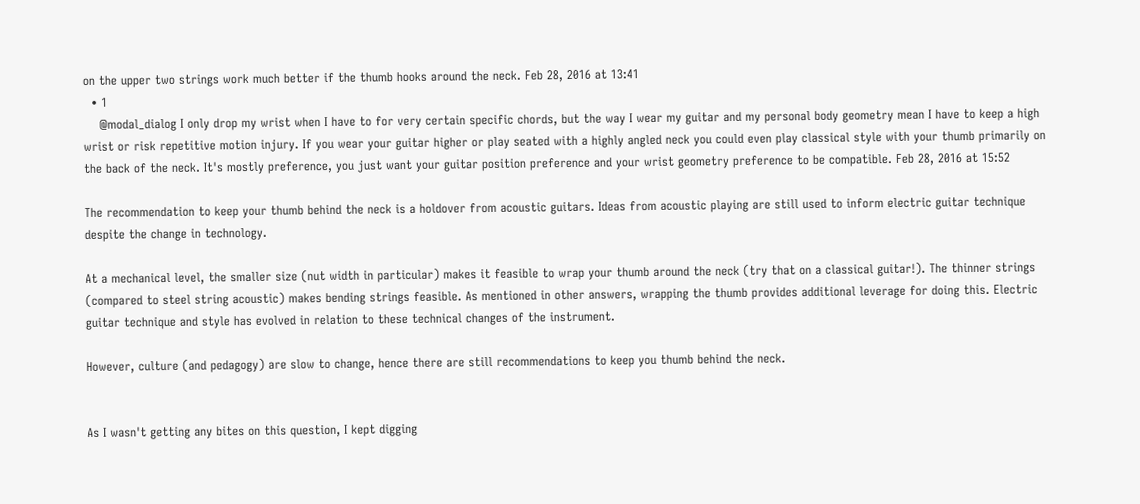on the upper two strings work much better if the thumb hooks around the neck. Feb 28, 2016 at 13:41
  • 1
    @modal_dialog I only drop my wrist when I have to for very certain specific chords, but the way I wear my guitar and my personal body geometry mean I have to keep a high wrist or risk repetitive motion injury. If you wear your guitar higher or play seated with a highly angled neck you could even play classical style with your thumb primarily on the back of the neck. It's mostly preference, you just want your guitar position preference and your wrist geometry preference to be compatible. Feb 28, 2016 at 15:52

The recommendation to keep your thumb behind the neck is a holdover from acoustic guitars. Ideas from acoustic playing are still used to inform electric guitar technique despite the change in technology.

At a mechanical level, the smaller size (nut width in particular) makes it feasible to wrap your thumb around the neck (try that on a classical guitar!). The thinner strings (compared to steel string acoustic) makes bending strings feasible. As mentioned in other answers, wrapping the thumb provides additional leverage for doing this. Electric guitar technique and style has evolved in relation to these technical changes of the instrument.

However, culture (and pedagogy) are slow to change, hence there are still recommendations to keep you thumb behind the neck.


As I wasn't getting any bites on this question, I kept digging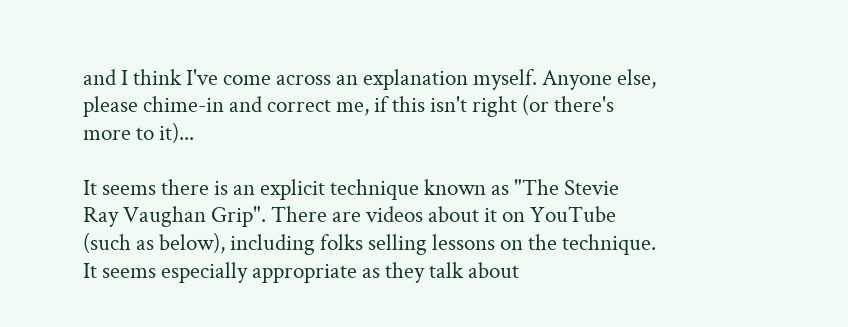and I think I've come across an explanation myself. Anyone else, please chime-in and correct me, if this isn't right (or there's more to it)...

It seems there is an explicit technique known as "The Stevie Ray Vaughan Grip". There are videos about it on YouTube (such as below), including folks selling lessons on the technique. It seems especially appropriate as they talk about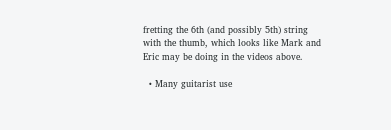fretting the 6th (and possibly 5th) string with the thumb, which looks like Mark and Eric may be doing in the videos above.

  • Many guitarist use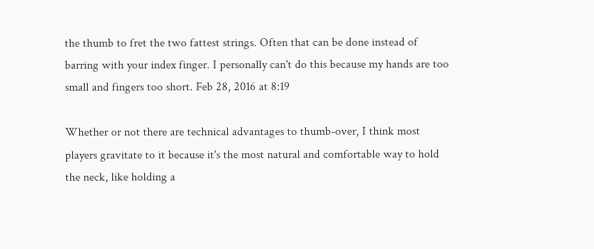the thumb to fret the two fattest strings. Often that can be done instead of barring with your index finger. I personally can't do this because my hands are too small and fingers too short. Feb 28, 2016 at 8:19

Whether or not there are technical advantages to thumb-over, I think most players gravitate to it because it's the most natural and comfortable way to hold the neck, like holding a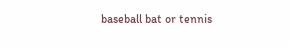baseball bat or tennis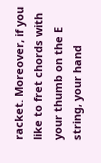racket. Moreover, if you like to fret chords with your thumb on the E string, your hand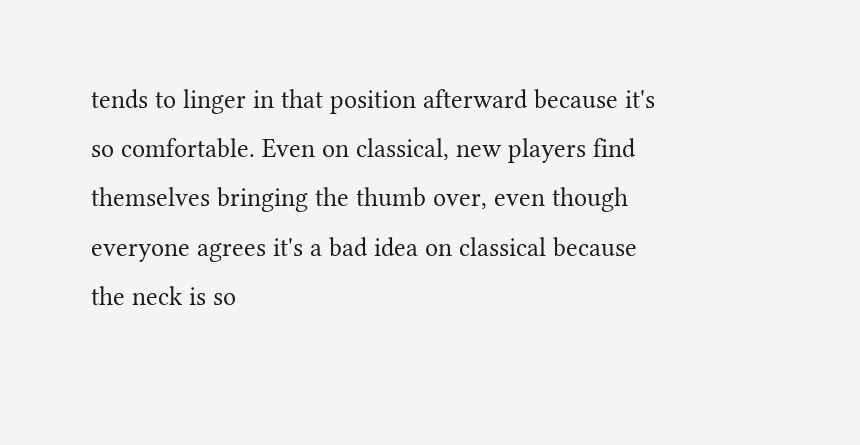tends to linger in that position afterward because it's so comfortable. Even on classical, new players find themselves bringing the thumb over, even though everyone agrees it's a bad idea on classical because the neck is so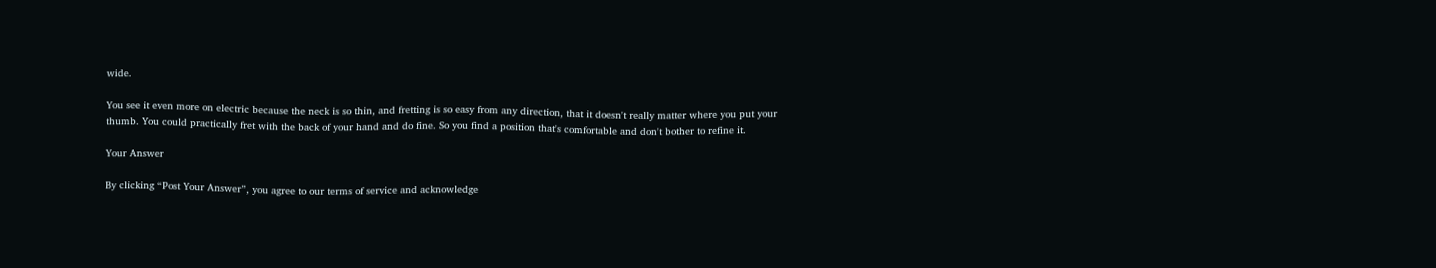wide.

You see it even more on electric because the neck is so thin, and fretting is so easy from any direction, that it doesn't really matter where you put your thumb. You could practically fret with the back of your hand and do fine. So you find a position that's comfortable and don't bother to refine it.

Your Answer

By clicking “Post Your Answer”, you agree to our terms of service and acknowledge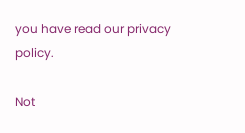you have read our privacy policy.

Not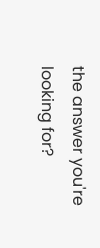the answer you're looking for?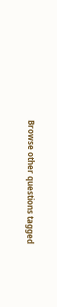Browse other questions tagged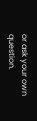or ask your own question.